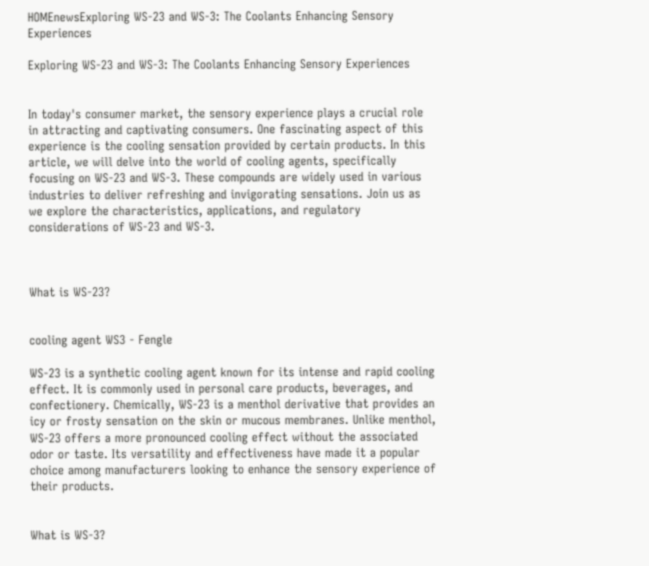HOMEnewsExploring WS-23 and WS-3: The Coolants Enhancing Sensory Experiences

Exploring WS-23 and WS-3: The Coolants Enhancing Sensory Experiences


In today's consumer market, the sensory experience plays a crucial role in attracting and captivating consumers. One fascinating aspect of this experience is the cooling sensation provided by certain products. In this article, we will delve into the world of cooling agents, specifically focusing on WS-23 and WS-3. These compounds are widely used in various industries to deliver refreshing and invigorating sensations. Join us as we explore the characteristics, applications, and regulatory considerations of WS-23 and WS-3.



What is WS-23?


cooling agent WS3 - Fengle

WS-23 is a synthetic cooling agent known for its intense and rapid cooling effect. It is commonly used in personal care products, beverages, and confectionery. Chemically, WS-23 is a menthol derivative that provides an icy or frosty sensation on the skin or mucous membranes. Unlike menthol, WS-23 offers a more pronounced cooling effect without the associated odor or taste. Its versatility and effectiveness have made it a popular choice among manufacturers looking to enhance the sensory experience of their products.


What is WS-3?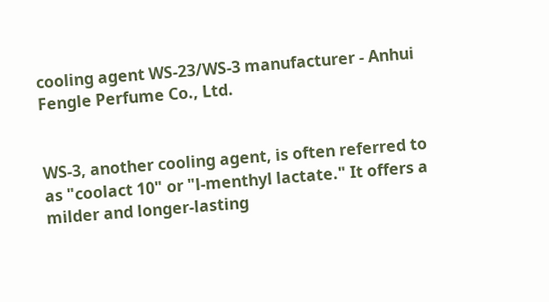cooling agent WS-23/WS-3 manufacturer - Anhui Fengle Perfume Co., Ltd.


WS-3, another cooling agent, is often referred to as "coolact 10" or "l-menthyl lactate." It offers a milder and longer-lasting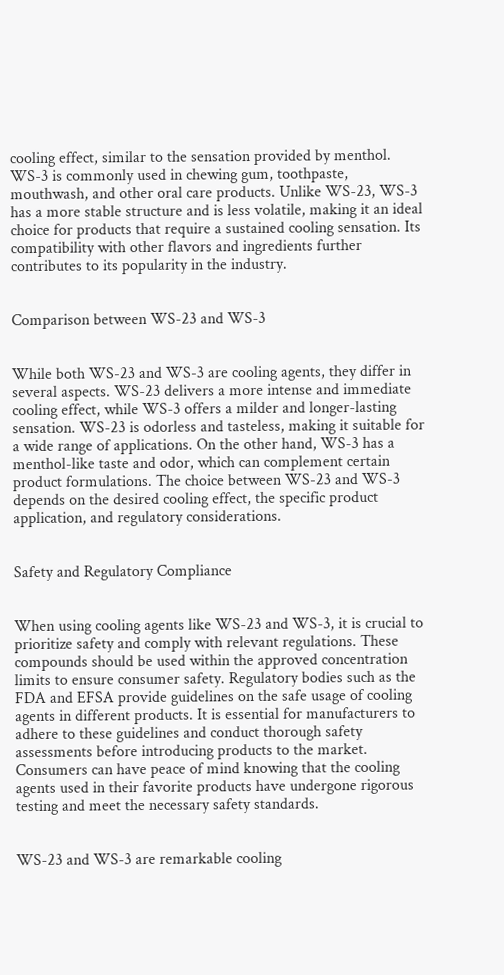cooling effect, similar to the sensation provided by menthol. WS-3 is commonly used in chewing gum, toothpaste, mouthwash, and other oral care products. Unlike WS-23, WS-3 has a more stable structure and is less volatile, making it an ideal choice for products that require a sustained cooling sensation. Its compatibility with other flavors and ingredients further contributes to its popularity in the industry.


Comparison between WS-23 and WS-3


While both WS-23 and WS-3 are cooling agents, they differ in several aspects. WS-23 delivers a more intense and immediate cooling effect, while WS-3 offers a milder and longer-lasting sensation. WS-23 is odorless and tasteless, making it suitable for a wide range of applications. On the other hand, WS-3 has a menthol-like taste and odor, which can complement certain product formulations. The choice between WS-23 and WS-3 depends on the desired cooling effect, the specific product application, and regulatory considerations.


Safety and Regulatory Compliance


When using cooling agents like WS-23 and WS-3, it is crucial to prioritize safety and comply with relevant regulations. These compounds should be used within the approved concentration limits to ensure consumer safety. Regulatory bodies such as the FDA and EFSA provide guidelines on the safe usage of cooling agents in different products. It is essential for manufacturers to adhere to these guidelines and conduct thorough safety assessments before introducing products to the market. Consumers can have peace of mind knowing that the cooling agents used in their favorite products have undergone rigorous testing and meet the necessary safety standards.


WS-23 and WS-3 are remarkable cooling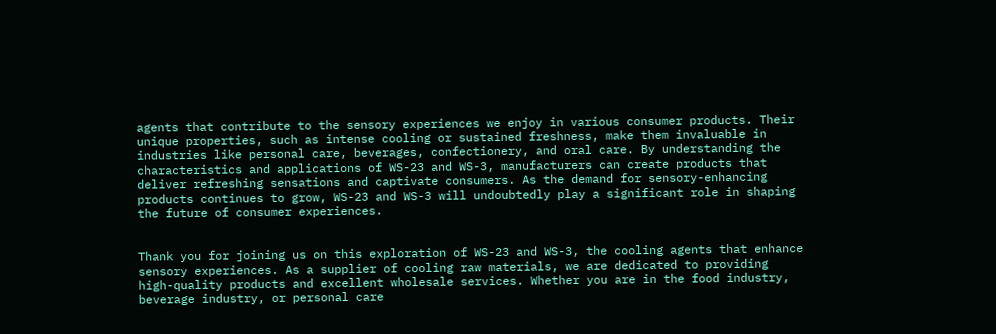agents that contribute to the sensory experiences we enjoy in various consumer products. Their unique properties, such as intense cooling or sustained freshness, make them invaluable in industries like personal care, beverages, confectionery, and oral care. By understanding the characteristics and applications of WS-23 and WS-3, manufacturers can create products that deliver refreshing sensations and captivate consumers. As the demand for sensory-enhancing products continues to grow, WS-23 and WS-3 will undoubtedly play a significant role in shaping the future of consumer experiences.


Thank you for joining us on this exploration of WS-23 and WS-3, the cooling agents that enhance sensory experiences. As a supplier of cooling raw materials, we are dedicated to providing high-quality products and excellent wholesale services. Whether you are in the food industry, beverage industry, or personal care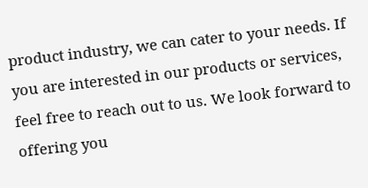product industry, we can cater to your needs. If you are interested in our products or services, feel free to reach out to us. We look forward to offering you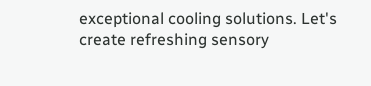exceptional cooling solutions. Let's create refreshing sensory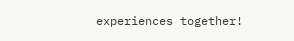experiences together!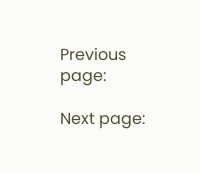Previous page:

Next page: